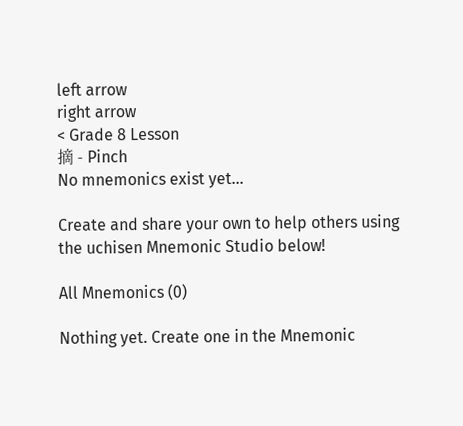left arrow
right arrow
< Grade 8 Lesson
摘 - Pinch
No mnemonics exist yet...

Create and share your own to help others using the uchisen Mnemonic Studio below!

All Mnemonics (0)

Nothing yet. Create one in the Mnemonic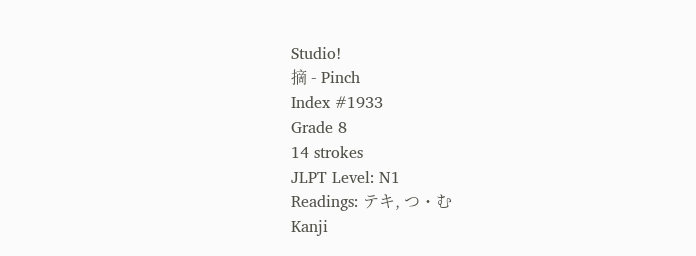Studio!
摘 - Pinch
Index #1933
Grade 8
14 strokes
JLPT Level: N1
Readings: テキ, つ・む
Kanji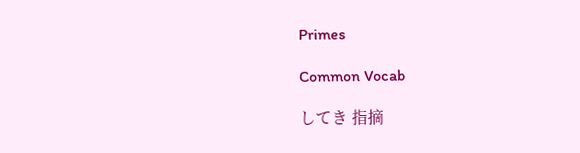Primes

Common Vocab

してき 指摘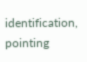identification, pointing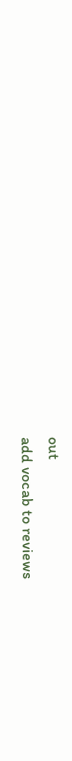out
add vocab to reviews